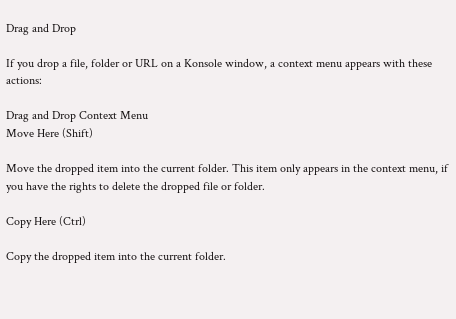Drag and Drop

If you drop a file, folder or URL on a Konsole window, a context menu appears with these actions:

Drag and Drop Context Menu
Move Here (Shift)

Move the dropped item into the current folder. This item only appears in the context menu, if you have the rights to delete the dropped file or folder.

Copy Here (Ctrl)

Copy the dropped item into the current folder.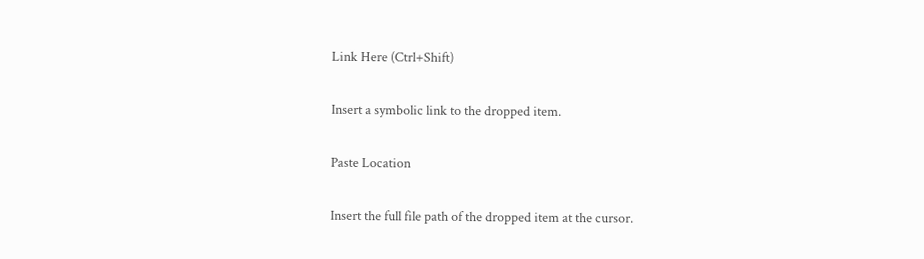Link Here (Ctrl+Shift)

Insert a symbolic link to the dropped item.

Paste Location

Insert the full file path of the dropped item at the cursor.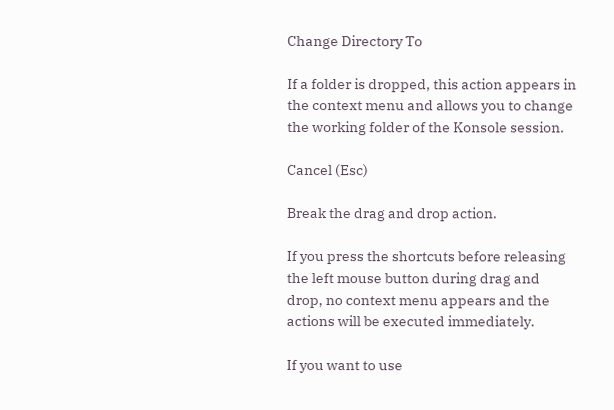Change Directory To

If a folder is dropped, this action appears in the context menu and allows you to change the working folder of the Konsole session.

Cancel (Esc)

Break the drag and drop action.

If you press the shortcuts before releasing the left mouse button during drag and drop, no context menu appears and the actions will be executed immediately.

If you want to use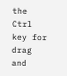the Ctrl key for drag and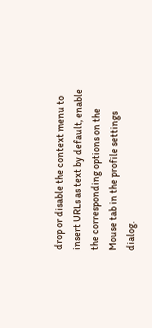drop or disable the context menu to insert URLs as text by default, enable the corresponding options on the Mouse tab in the profile settings dialog.